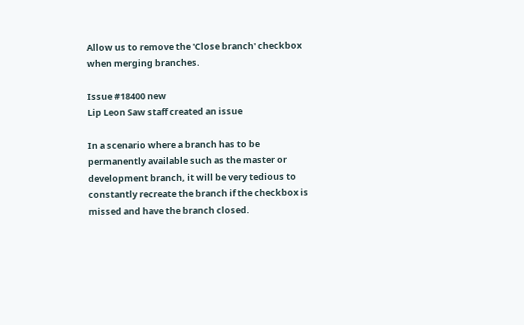Allow us to remove the 'Close branch' checkbox when merging branches.

Issue #18400 new
Lip Leon Saw staff created an issue

In a scenario where a branch has to be permanently available such as the master or development branch, it will be very tedious to constantly recreate the branch if the checkbox is missed and have the branch closed.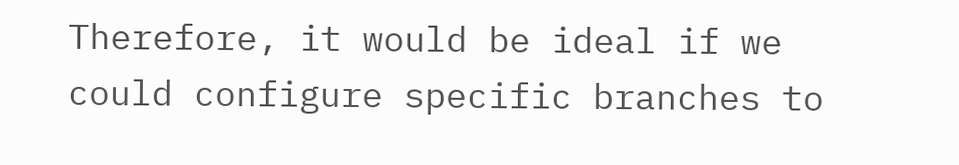Therefore, it would be ideal if we could configure specific branches to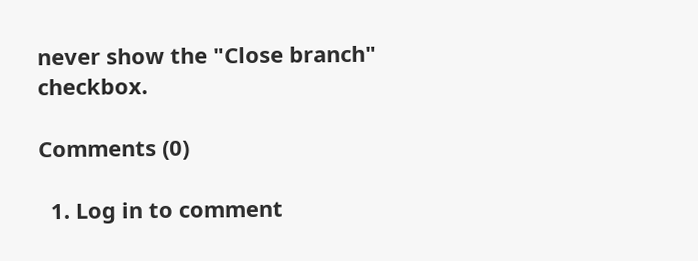never show the "Close branch" checkbox.

Comments (0)

  1. Log in to comment